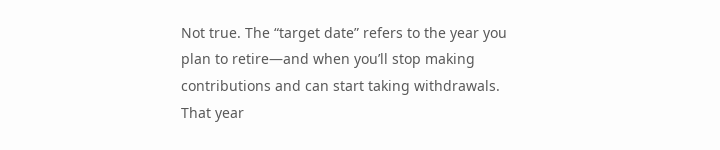Not true. The “target date” refers to the year you plan to retire—and when you’ll stop making contributions and can start taking withdrawals. That year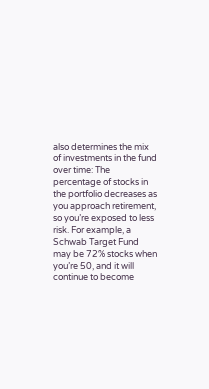also determines the mix of investments in the fund over time: The percentage of stocks in the portfolio decreases as you approach retirement, so you’re exposed to less risk. For example, a Schwab Target Fund may be 72% stocks when you’re 50, and it will continue to become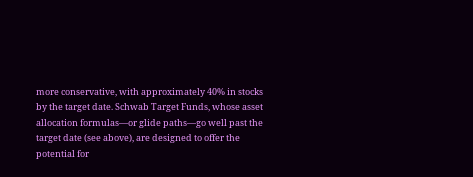more conservative, with approximately 40% in stocks by the target date. Schwab Target Funds, whose asset allocation formulas—or glide paths—go well past the target date (see above), are designed to offer the potential for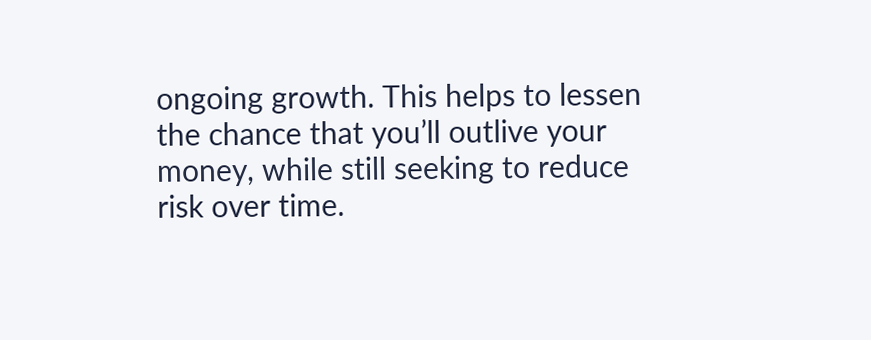ongoing growth. This helps to lessen the chance that you’ll outlive your money, while still seeking to reduce risk over time.